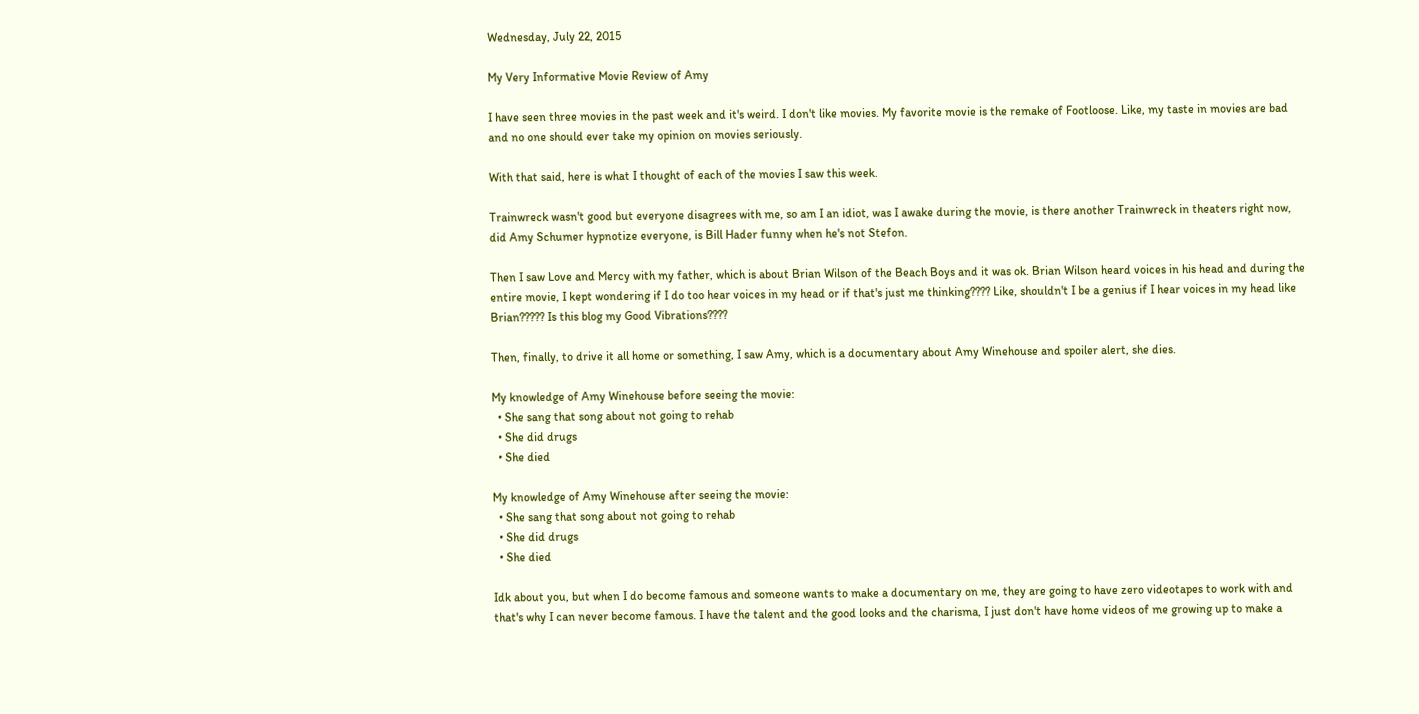Wednesday, July 22, 2015

My Very Informative Movie Review of Amy

I have seen three movies in the past week and it's weird. I don't like movies. My favorite movie is the remake of Footloose. Like, my taste in movies are bad and no one should ever take my opinion on movies seriously.

With that said, here is what I thought of each of the movies I saw this week.

Trainwreck wasn't good but everyone disagrees with me, so am I an idiot, was I awake during the movie, is there another Trainwreck in theaters right now, did Amy Schumer hypnotize everyone, is Bill Hader funny when he's not Stefon.

Then I saw Love and Mercy with my father, which is about Brian Wilson of the Beach Boys and it was ok. Brian Wilson heard voices in his head and during the entire movie, I kept wondering if I do too hear voices in my head or if that's just me thinking???? Like, shouldn't I be a genius if I hear voices in my head like Brian????? Is this blog my Good Vibrations????

Then, finally, to drive it all home or something, I saw Amy, which is a documentary about Amy Winehouse and spoiler alert, she dies.

My knowledge of Amy Winehouse before seeing the movie:
  • She sang that song about not going to rehab
  • She did drugs
  • She died

My knowledge of Amy Winehouse after seeing the movie:
  • She sang that song about not going to rehab
  • She did drugs
  • She died

Idk about you, but when I do become famous and someone wants to make a documentary on me, they are going to have zero videotapes to work with and that's why I can never become famous. I have the talent and the good looks and the charisma, I just don't have home videos of me growing up to make a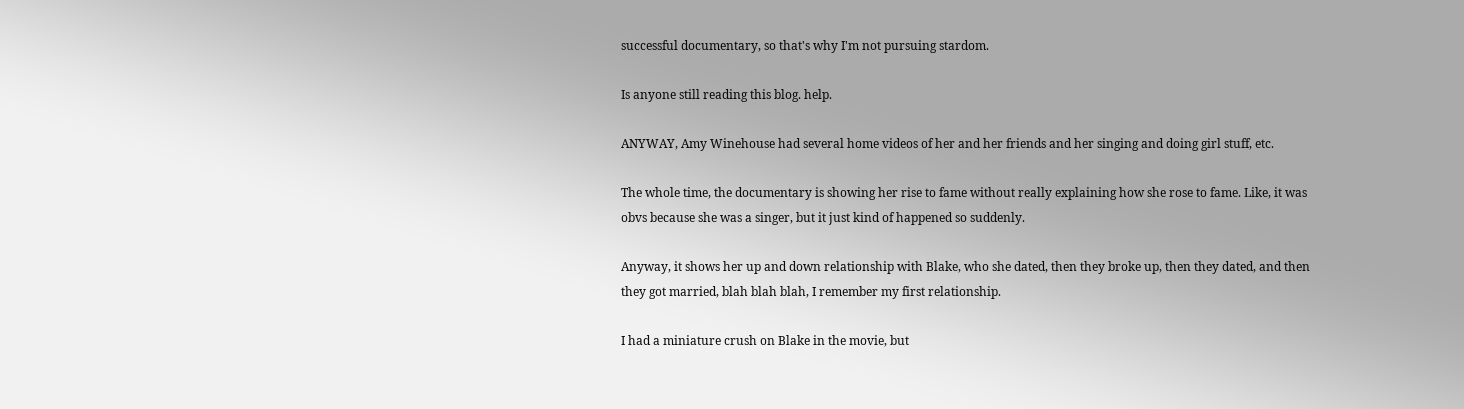successful documentary, so that's why I'm not pursuing stardom.

Is anyone still reading this blog. help.

ANYWAY, Amy Winehouse had several home videos of her and her friends and her singing and doing girl stuff, etc.

The whole time, the documentary is showing her rise to fame without really explaining how she rose to fame. Like, it was obvs because she was a singer, but it just kind of happened so suddenly.

Anyway, it shows her up and down relationship with Blake, who she dated, then they broke up, then they dated, and then they got married, blah blah blah, I remember my first relationship.

I had a miniature crush on Blake in the movie, but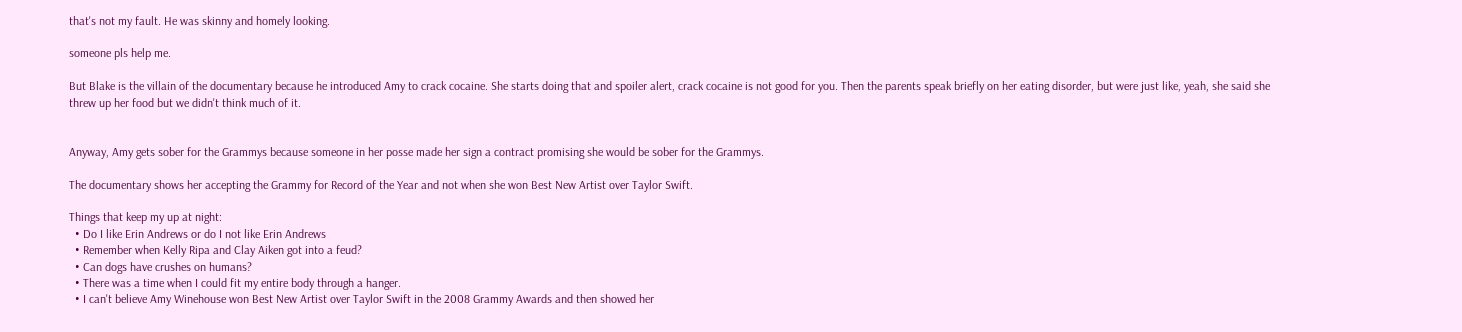that's not my fault. He was skinny and homely looking.

someone pls help me.

But Blake is the villain of the documentary because he introduced Amy to crack cocaine. She starts doing that and spoiler alert, crack cocaine is not good for you. Then the parents speak briefly on her eating disorder, but were just like, yeah, she said she threw up her food but we didn't think much of it.


Anyway, Amy gets sober for the Grammys because someone in her posse made her sign a contract promising she would be sober for the Grammys.

The documentary shows her accepting the Grammy for Record of the Year and not when she won Best New Artist over Taylor Swift.

Things that keep my up at night:
  • Do I like Erin Andrews or do I not like Erin Andrews
  • Remember when Kelly Ripa and Clay Aiken got into a feud?
  • Can dogs have crushes on humans?
  • There was a time when I could fit my entire body through a hanger.
  • I can't believe Amy Winehouse won Best New Artist over Taylor Swift in the 2008 Grammy Awards and then showed her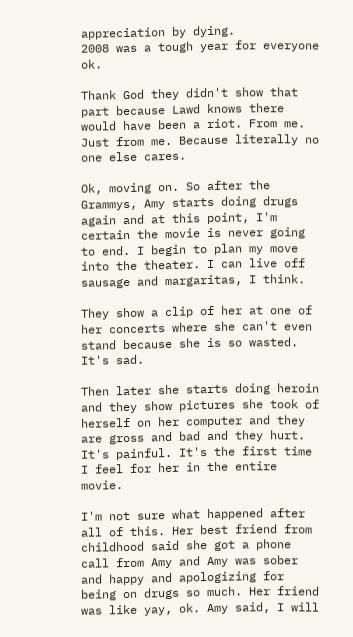appreciation by dying.
2008 was a tough year for everyone ok.

Thank God they didn't show that part because Lawd knows there would have been a riot. From me. Just from me. Because literally no one else cares.

Ok, moving on. So after the Grammys, Amy starts doing drugs again and at this point, I'm certain the movie is never going to end. I begin to plan my move into the theater. I can live off sausage and margaritas, I think.

They show a clip of her at one of her concerts where she can't even stand because she is so wasted. It's sad.

Then later she starts doing heroin and they show pictures she took of herself on her computer and they are gross and bad and they hurt. It's painful. It's the first time I feel for her in the entire movie.

I'm not sure what happened after all of this. Her best friend from childhood said she got a phone call from Amy and Amy was sober and happy and apologizing for being on drugs so much. Her friend was like yay, ok. Amy said, I will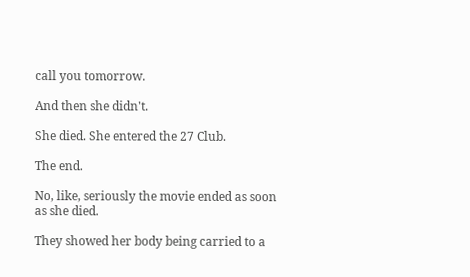call you tomorrow.

And then she didn't.

She died. She entered the 27 Club.

The end.

No, like, seriously the movie ended as soon as she died.

They showed her body being carried to a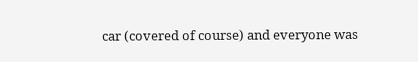car (covered of course) and everyone was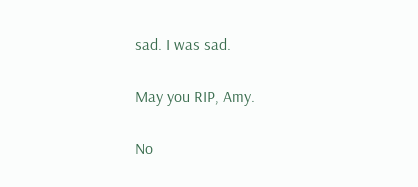sad. I was sad.

May you RIP, Amy.

No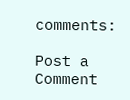comments:

Post a Comment